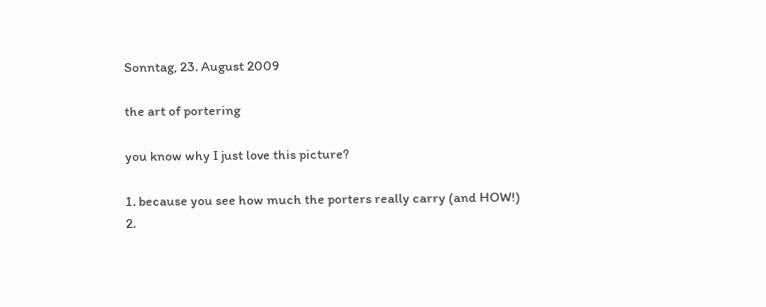Sonntag, 23. August 2009

the art of portering

you know why I just love this picture?

1. because you see how much the porters really carry (and HOW!)
2.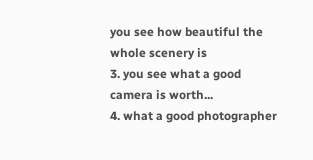you see how beautiful the whole scenery is
3. you see what a good camera is worth...
4. what a good photographer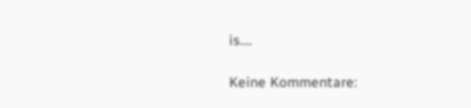is....

Keine Kommentare: